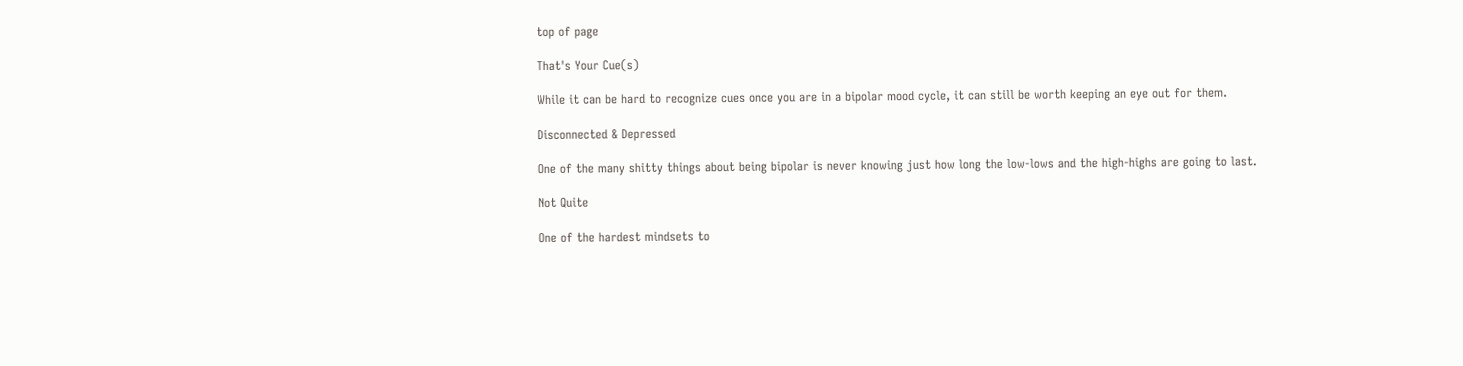top of page

That's Your Cue(s)

While it can be hard to recognize cues once you are in a bipolar mood cycle, it can still be worth keeping an eye out for them.

Disconnected & Depressed

One of the many shitty things about being bipolar is never knowing just how long the low-lows and the high-highs are going to last.

Not Quite

One of the hardest mindsets to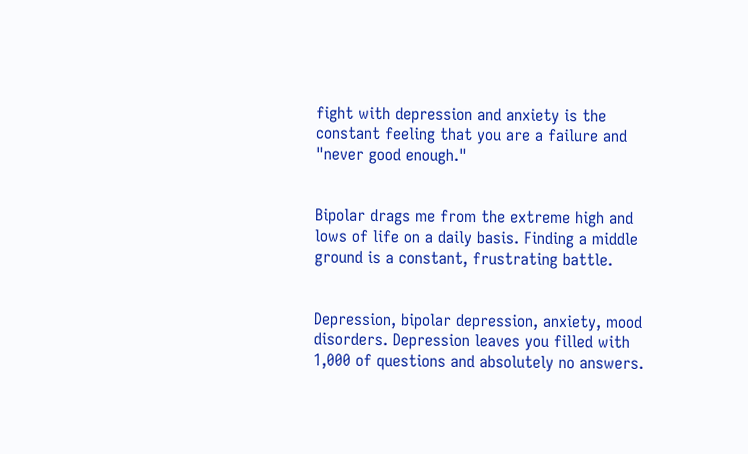fight with depression and anxiety is the constant feeling that you are a failure and "never good enough."


Bipolar drags me from the extreme high and lows of life on a daily basis. Finding a middle ground is a constant, frustrating battle.


Depression, bipolar depression, anxiety, mood disorders. Depression leaves you filled with 1,000 of questions and absolutely no answers.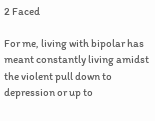2 Faced

For me, living with bipolar has meant constantly living amidst the violent pull down to depression or up to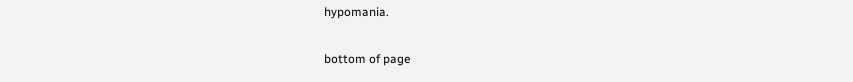hypomania.

bottom of page